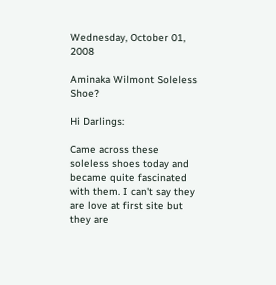Wednesday, October 01, 2008

Aminaka Wilmont Soleless Shoe?

Hi Darlings:

Came across these soleless shoes today and became quite fascinated with them. I can't say they are love at first site but they are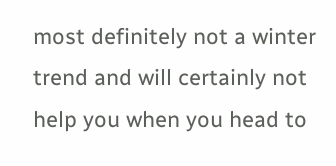most definitely not a winter trend and will certainly not help you when you head to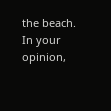the beach. In your opinion,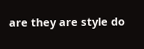are they are style do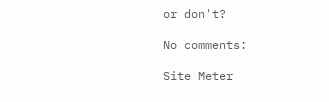or don't?

No comments:

Site Meter